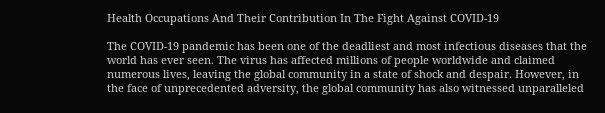Health Occupations And Their Contribution In The Fight Against COVID-19

The COVID-19 pandemic has been one of the deadliest and most infectious diseases that the world has ever seen. The virus has affected millions of people worldwide and claimed numerous lives, leaving the global community in a state of shock and despair. However, in the face of unprecedented adversity, the global community has also witnessed unparalleled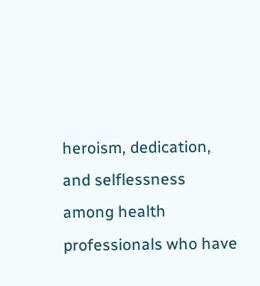heroism, dedication, and selflessness among health professionals who have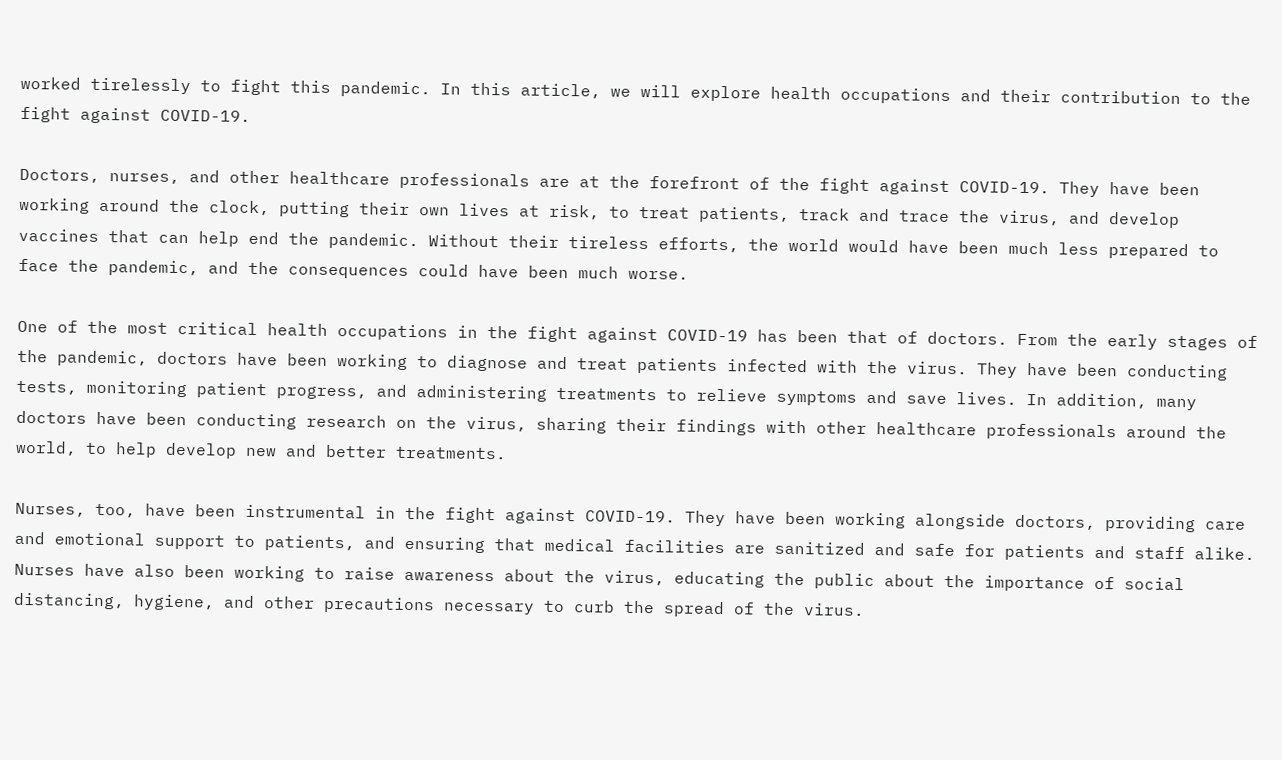worked tirelessly to fight this pandemic. In this article, we will explore health occupations and their contribution to the fight against COVID-19.

Doctors, nurses, and other healthcare professionals are at the forefront of the fight against COVID-19. They have been working around the clock, putting their own lives at risk, to treat patients, track and trace the virus, and develop vaccines that can help end the pandemic. Without their tireless efforts, the world would have been much less prepared to face the pandemic, and the consequences could have been much worse.

One of the most critical health occupations in the fight against COVID-19 has been that of doctors. From the early stages of the pandemic, doctors have been working to diagnose and treat patients infected with the virus. They have been conducting tests, monitoring patient progress, and administering treatments to relieve symptoms and save lives. In addition, many doctors have been conducting research on the virus, sharing their findings with other healthcare professionals around the world, to help develop new and better treatments.

Nurses, too, have been instrumental in the fight against COVID-19. They have been working alongside doctors, providing care and emotional support to patients, and ensuring that medical facilities are sanitized and safe for patients and staff alike. Nurses have also been working to raise awareness about the virus, educating the public about the importance of social distancing, hygiene, and other precautions necessary to curb the spread of the virus.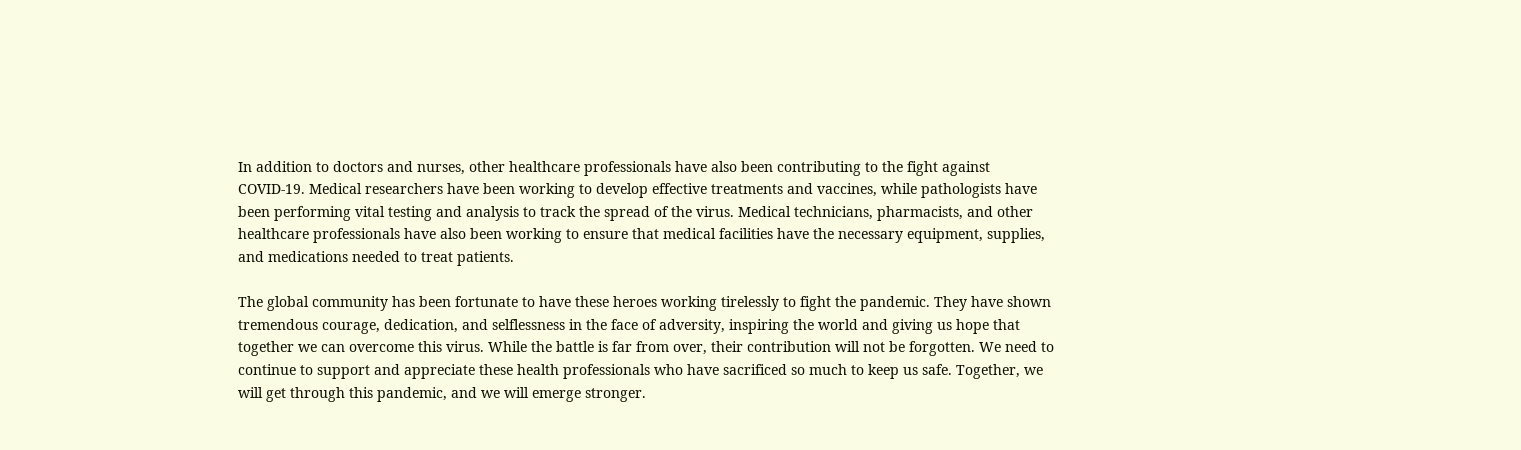In addition to doctors and nurses, other healthcare professionals have also been contributing to the fight against COVID-19. Medical researchers have been working to develop effective treatments and vaccines, while pathologists have been performing vital testing and analysis to track the spread of the virus. Medical technicians, pharmacists, and other healthcare professionals have also been working to ensure that medical facilities have the necessary equipment, supplies, and medications needed to treat patients.

The global community has been fortunate to have these heroes working tirelessly to fight the pandemic. They have shown tremendous courage, dedication, and selflessness in the face of adversity, inspiring the world and giving us hope that together we can overcome this virus. While the battle is far from over, their contribution will not be forgotten. We need to continue to support and appreciate these health professionals who have sacrificed so much to keep us safe. Together, we will get through this pandemic, and we will emerge stronger.